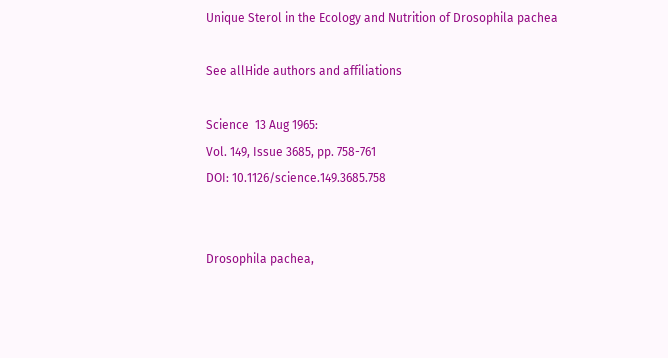Unique Sterol in the Ecology and Nutrition of Drosophila pachea

See allHide authors and affiliations

Science  13 Aug 1965:
Vol. 149, Issue 3685, pp. 758-761
DOI: 10.1126/science.149.3685.758


Drosophila pachea,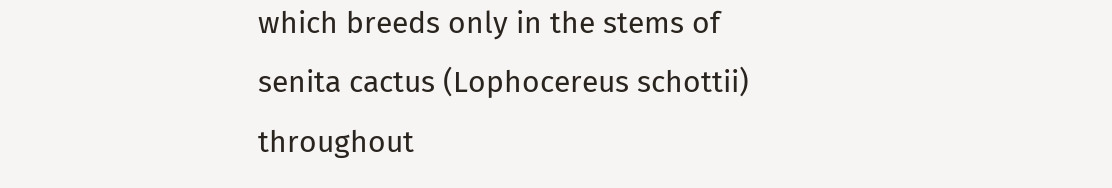which breeds only in the stems of senita cactus (Lophocereus schottii) throughout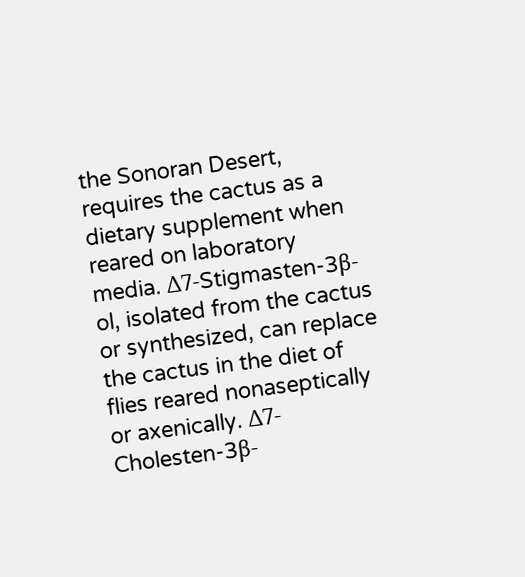the Sonoran Desert, requires the cactus as a dietary supplement when reared on laboratory media. Δ7-Stigmasten-3β-ol, isolated from the cactus or synthesized, can replace the cactus in the diet of flies reared nonaseptically or axenically. Δ7-Cholesten-3β-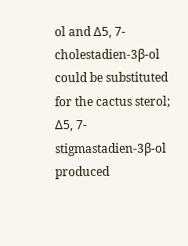ol and Δ5, 7-cholestadien-3β-ol could be substituted for the cactus sterol; Δ5, 7-stigmastadien-3β-ol produced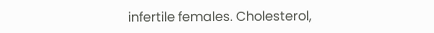infertile females. Cholesterol,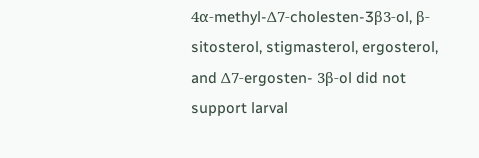4α-methyl-Δ7-cholesten-3β3-ol, β-sitosterol, stigmasterol, ergosterol, and Δ7-ergosten- 3β-ol did not support larval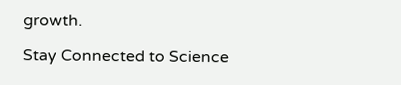growth.

Stay Connected to Science